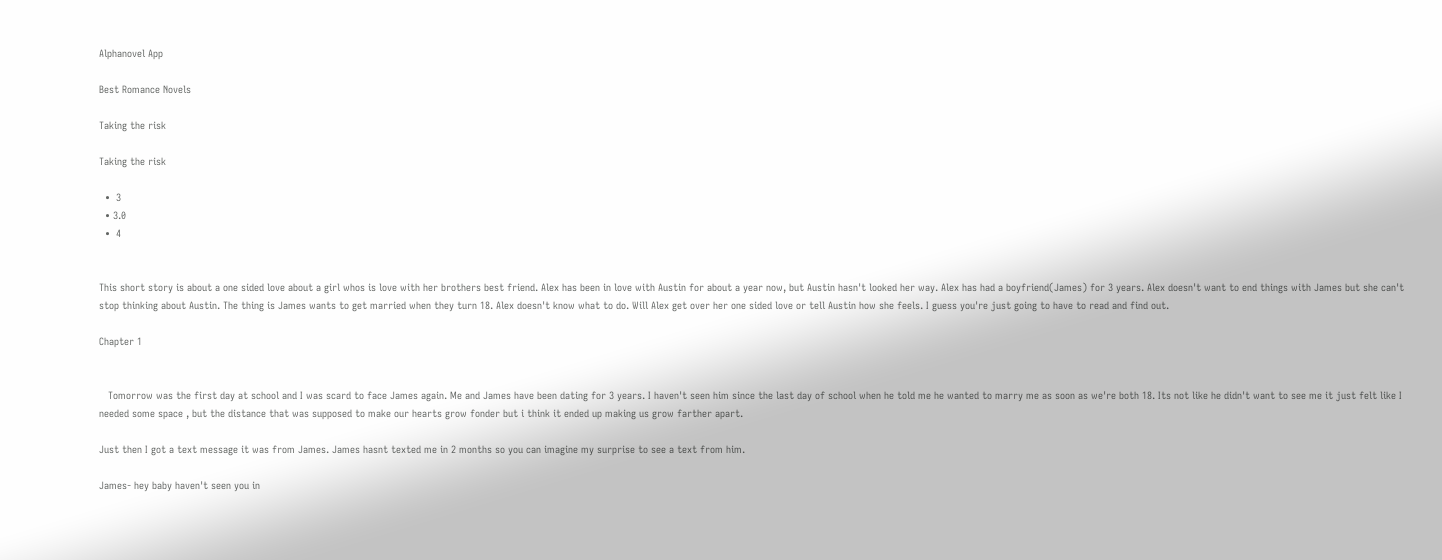Alphanovel App

Best Romance Novels

Taking the risk

Taking the risk

  •  3
  • 3.0
  •  4


This short story is about a one sided love about a girl whos is love with her brothers best friend. Alex has been in love with Austin for about a year now, but Austin hasn't looked her way. Alex has had a boyfriend(James) for 3 years. Alex doesn't want to end things with James but she can't stop thinking about Austin. The thing is James wants to get married when they turn 18. Alex doesn't know what to do. Will Alex get over her one sided love or tell Austin how she feels. I guess you're just going to have to read and find out.

Chapter 1


   Tomorrow was the first day at school and I was scard to face James again. Me and James have been dating for 3 years. I haven't seen him since the last day of school when he told me he wanted to marry me as soon as we're both 18. Its not like he didn't want to see me it just felt like I needed some space , but the distance that was supposed to make our hearts grow fonder but i think it ended up making us grow farther apart.

Just then I got a text message it was from James. James hasnt texted me in 2 months so you can imagine my surprise to see a text from him.

James- hey baby haven't seen you in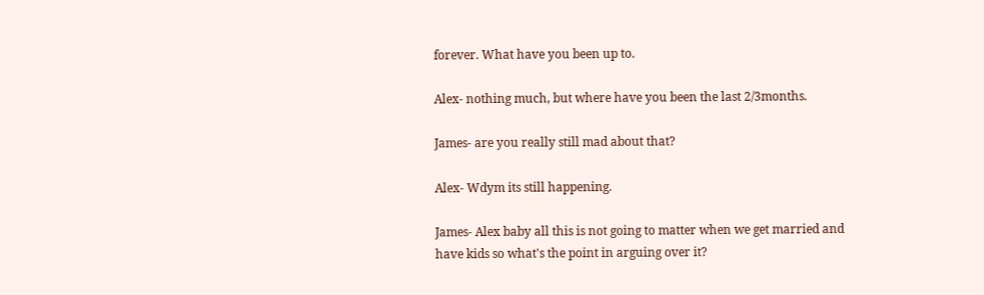forever. What have you been up to.

Alex- nothing much, but where have you been the last 2/3months.

James- are you really still mad about that?

Alex- Wdym its still happening.

James- Alex baby all this is not going to matter when we get married and have kids so what's the point in arguing over it?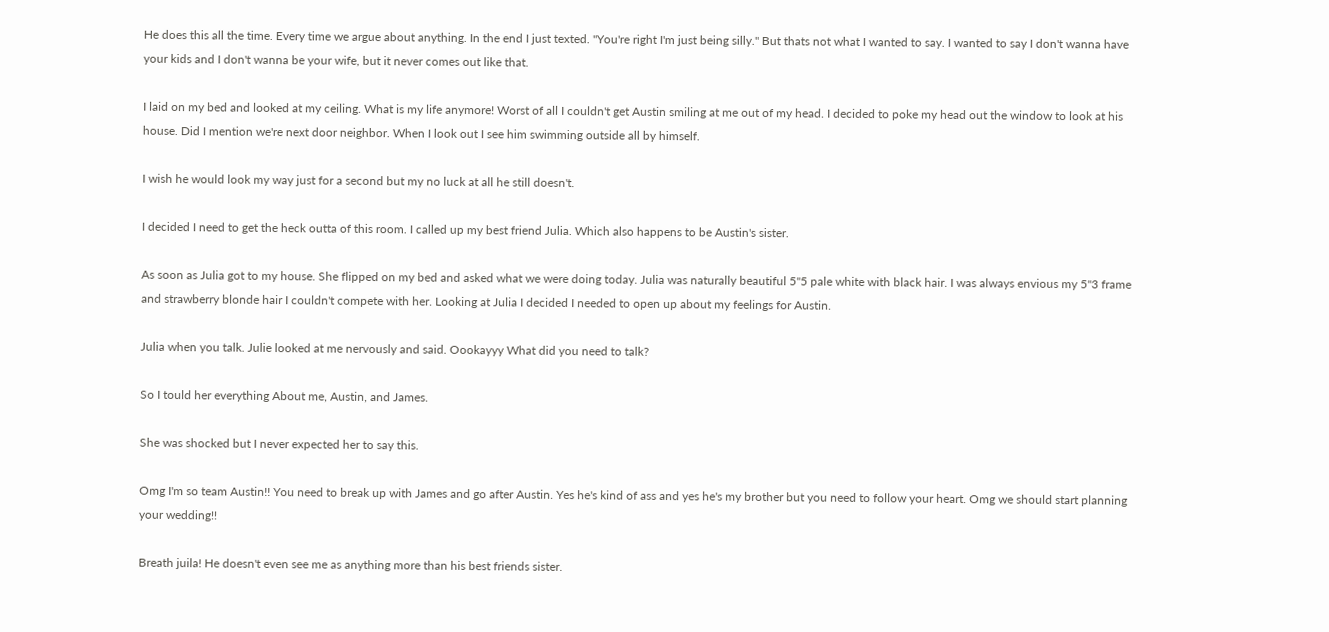He does this all the time. Every time we argue about anything. In the end I just texted. "You're right I'm just being silly." But thats not what I wanted to say. I wanted to say I don't wanna have your kids and I don't wanna be your wife, but it never comes out like that.

I laid on my bed and looked at my ceiling. What is my life anymore! Worst of all I couldn't get Austin smiling at me out of my head. I decided to poke my head out the window to look at his house. Did I mention we're next door neighbor. When I look out I see him swimming outside all by himself.

I wish he would look my way just for a second but my no luck at all he still doesn't.

I decided I need to get the heck outta of this room. I called up my best friend Julia. Which also happens to be Austin's sister.

As soon as Julia got to my house. She flipped on my bed and asked what we were doing today. Julia was naturally beautiful 5"5 pale white with black hair. I was always envious my 5"3 frame and strawberry blonde hair I couldn't compete with her. Looking at Julia I decided I needed to open up about my feelings for Austin.

Julia when you talk. Julie looked at me nervously and said. Oookayyy What did you need to talk?

So I tould her everything About me, Austin, and James.

She was shocked but I never expected her to say this.

Omg I'm so team Austin!! You need to break up with James and go after Austin. Yes he's kind of ass and yes he's my brother but you need to follow your heart. Omg we should start planning your wedding!!

Breath juila! He doesn't even see me as anything more than his best friends sister.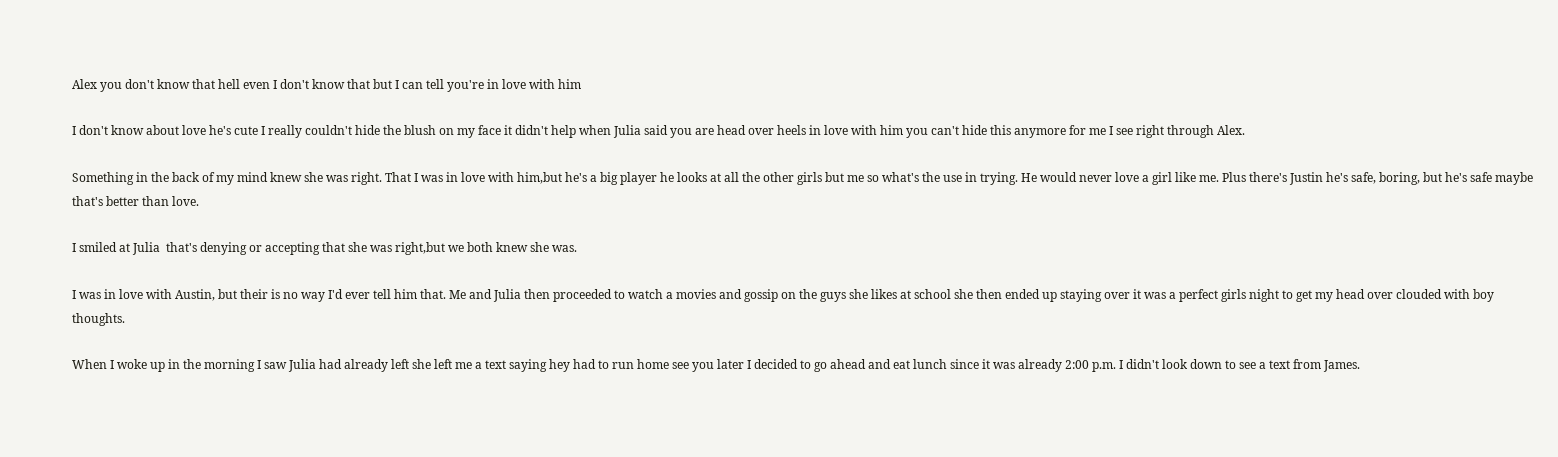Alex you don't know that hell even I don't know that but I can tell you're in love with him

I don't know about love he's cute I really couldn't hide the blush on my face it didn't help when Julia said you are head over heels in love with him you can't hide this anymore for me I see right through Alex.

Something in the back of my mind knew she was right. That I was in love with him,but he's a big player he looks at all the other girls but me so what's the use in trying. He would never love a girl like me. Plus there's Justin he's safe, boring, but he's safe maybe that's better than love.

I smiled at Julia  that's denying or accepting that she was right,but we both knew she was.

I was in love with Austin, but their is no way I'd ever tell him that. Me and Julia then proceeded to watch a movies and gossip on the guys she likes at school she then ended up staying over it was a perfect girls night to get my head over clouded with boy thoughts.

When I woke up in the morning I saw Julia had already left she left me a text saying hey had to run home see you later I decided to go ahead and eat lunch since it was already 2:00 p.m. I didn't look down to see a text from James.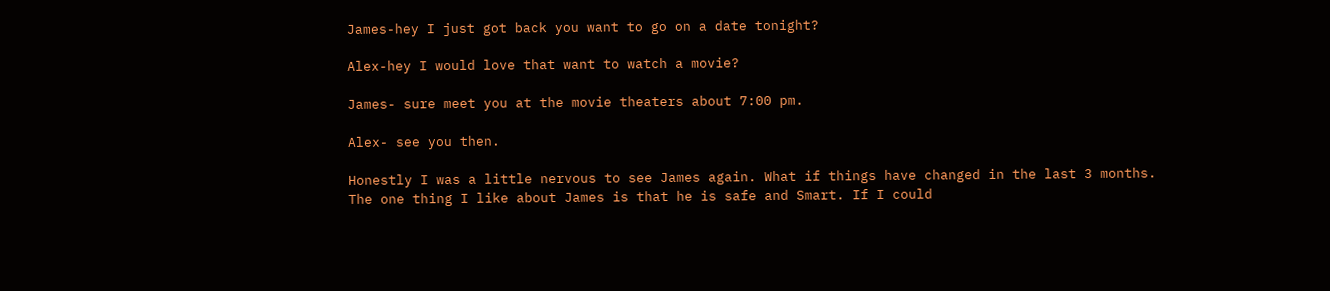James-hey I just got back you want to go on a date tonight?

Alex-hey I would love that want to watch a movie?

James- sure meet you at the movie theaters about 7:00 pm.

Alex- see you then.

Honestly I was a little nervous to see James again. What if things have changed in the last 3 months. The one thing I like about James is that he is safe and Smart. If I could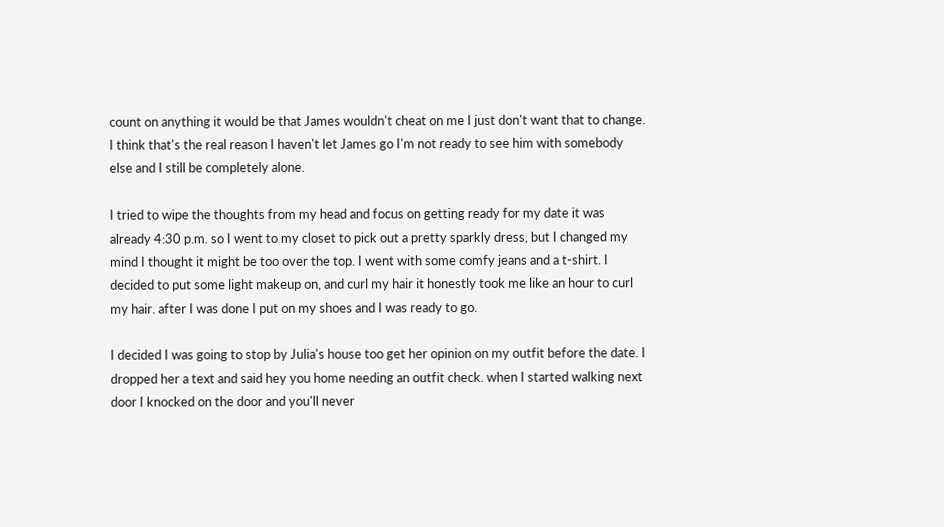count on anything it would be that James wouldn't cheat on me I just don't want that to change. I think that's the real reason I haven't let James go I'm not ready to see him with somebody else and I still be completely alone.

I tried to wipe the thoughts from my head and focus on getting ready for my date it was already 4:30 p.m. so I went to my closet to pick out a pretty sparkly dress, but I changed my mind I thought it might be too over the top. I went with some comfy jeans and a t-shirt. I decided to put some light makeup on, and curl my hair it honestly took me like an hour to curl my hair. after I was done I put on my shoes and I was ready to go.

I decided I was going to stop by Julia's house too get her opinion on my outfit before the date. I dropped her a text and said hey you home needing an outfit check. when I started walking next door I knocked on the door and you'll never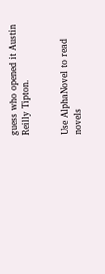guess who opened it Austin Reilly Tipton.


Use AlphaNovel to read novels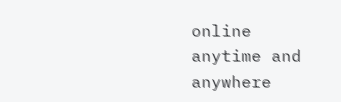online anytime and anywhere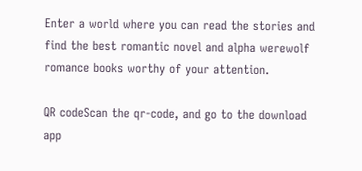Enter a world where you can read the stories and find the best romantic novel and alpha werewolf romance books worthy of your attention.

QR codeScan the qr-code, and go to the download app